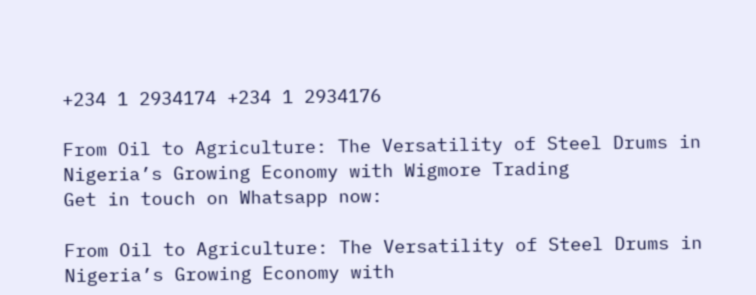+234 1 2934174 +234 1 2934176

From Oil to Agriculture: The Versatility of Steel Drums in Nigeria’s Growing Economy with Wigmore Trading
Get in touch on Whatsapp now:

From Oil to Agriculture: The Versatility of Steel Drums in Nigeria’s Growing Economy with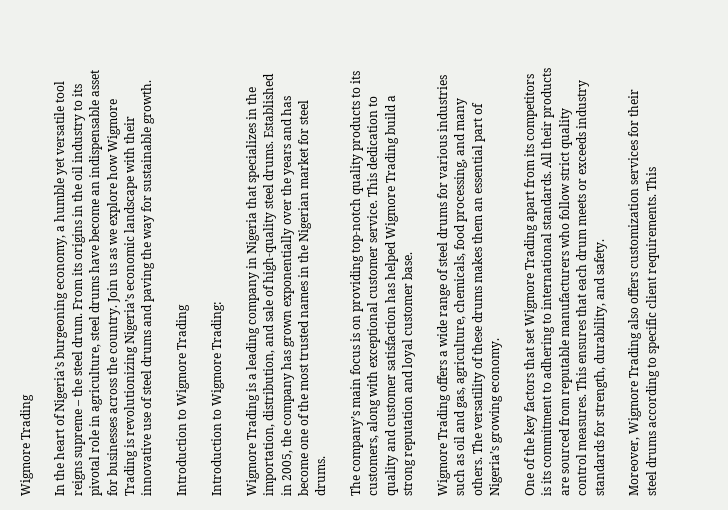Wigmore Trading

In the heart of Nigeria’s burgeoning economy, a humble yet versatile tool reigns supreme – the steel drum. From its origins in the oil industry to its pivotal role in agriculture, steel drums have become an indispensable asset for businesses across the country. Join us as we explore how Wigmore Trading is revolutionizing Nigeria’s economic landscape with their innovative use of steel drums and paving the way for sustainable growth.

Introduction to Wigmore Trading

Introduction to Wigmore Trading:

Wigmore Trading is a leading company in Nigeria that specializes in the importation, distribution, and sale of high-quality steel drums. Established in 2005, the company has grown exponentially over the years and has become one of the most trusted names in the Nigerian market for steel drums.

The company’s main focus is on providing top-notch quality products to its customers, along with exceptional customer service. This dedication to quality and customer satisfaction has helped Wigmore Trading build a strong reputation and loyal customer base.

Wigmore Trading offers a wide range of steel drums for various industries such as oil and gas, agriculture, chemicals, food processing, and many others. The versatility of these drums makes them an essential part of Nigeria’s growing economy.

One of the key factors that set Wigmore Trading apart from its competitors is its commitment to adhering to international standards. All their products are sourced from reputable manufacturers who follow strict quality control measures. This ensures that each drum meets or exceeds industry standards for strength, durability, and safety.

Moreover, Wigmore Trading also offers customization services for their steel drums according to specific client requirements. This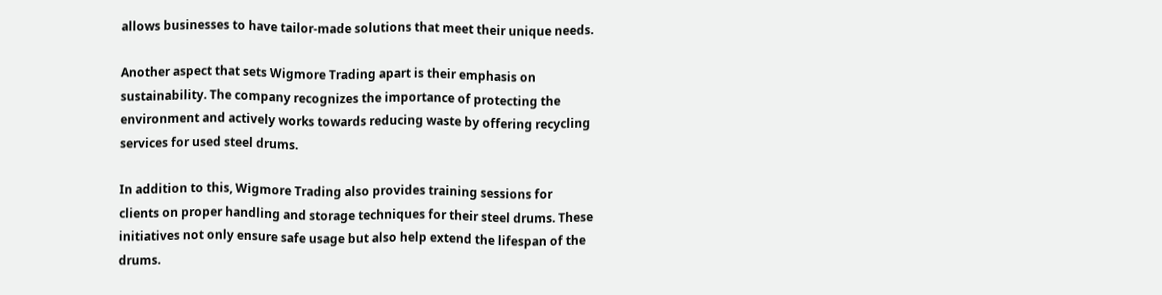allows businesses to have tailor-made solutions that meet their unique needs.

Another aspect that sets Wigmore Trading apart is their emphasis on sustainability. The company recognizes the importance of protecting the environment and actively works towards reducing waste by offering recycling services for used steel drums.

In addition to this, Wigmore Trading also provides training sessions for clients on proper handling and storage techniques for their steel drums. These initiatives not only ensure safe usage but also help extend the lifespan of the drums.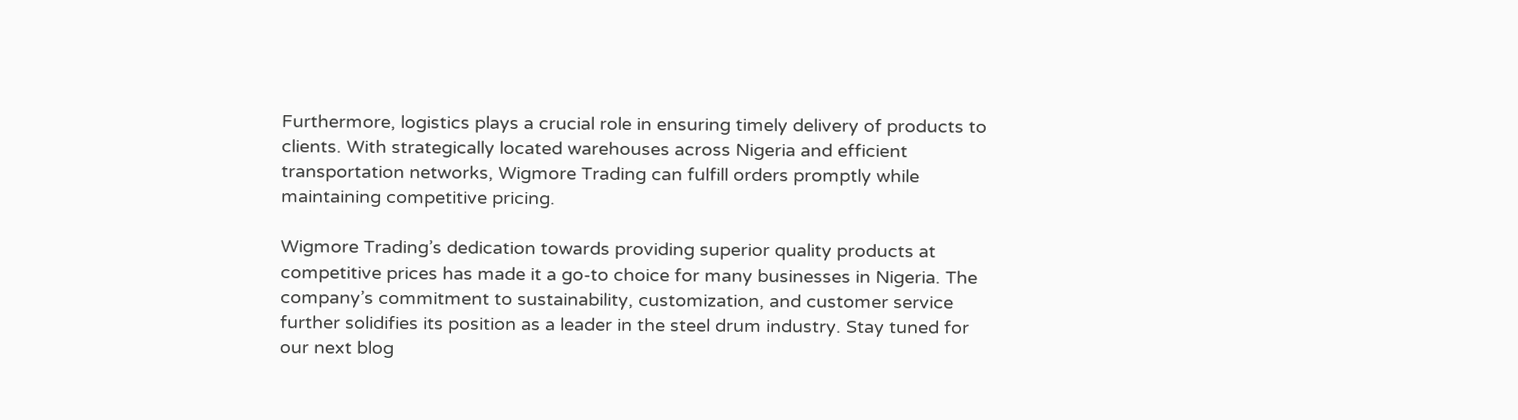Furthermore, logistics plays a crucial role in ensuring timely delivery of products to clients. With strategically located warehouses across Nigeria and efficient transportation networks, Wigmore Trading can fulfill orders promptly while maintaining competitive pricing.

Wigmore Trading’s dedication towards providing superior quality products at competitive prices has made it a go-to choice for many businesses in Nigeria. The company’s commitment to sustainability, customization, and customer service further solidifies its position as a leader in the steel drum industry. Stay tuned for our next blog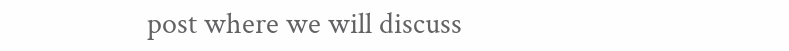post where we will discuss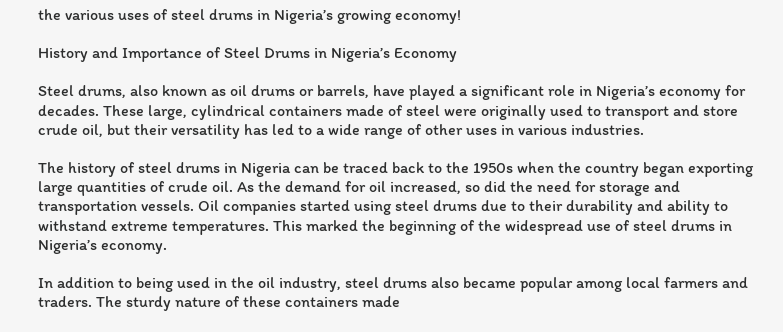the various uses of steel drums in Nigeria’s growing economy!

History and Importance of Steel Drums in Nigeria’s Economy

Steel drums, also known as oil drums or barrels, have played a significant role in Nigeria’s economy for decades. These large, cylindrical containers made of steel were originally used to transport and store crude oil, but their versatility has led to a wide range of other uses in various industries.

The history of steel drums in Nigeria can be traced back to the 1950s when the country began exporting large quantities of crude oil. As the demand for oil increased, so did the need for storage and transportation vessels. Oil companies started using steel drums due to their durability and ability to withstand extreme temperatures. This marked the beginning of the widespread use of steel drums in Nigeria’s economy.

In addition to being used in the oil industry, steel drums also became popular among local farmers and traders. The sturdy nature of these containers made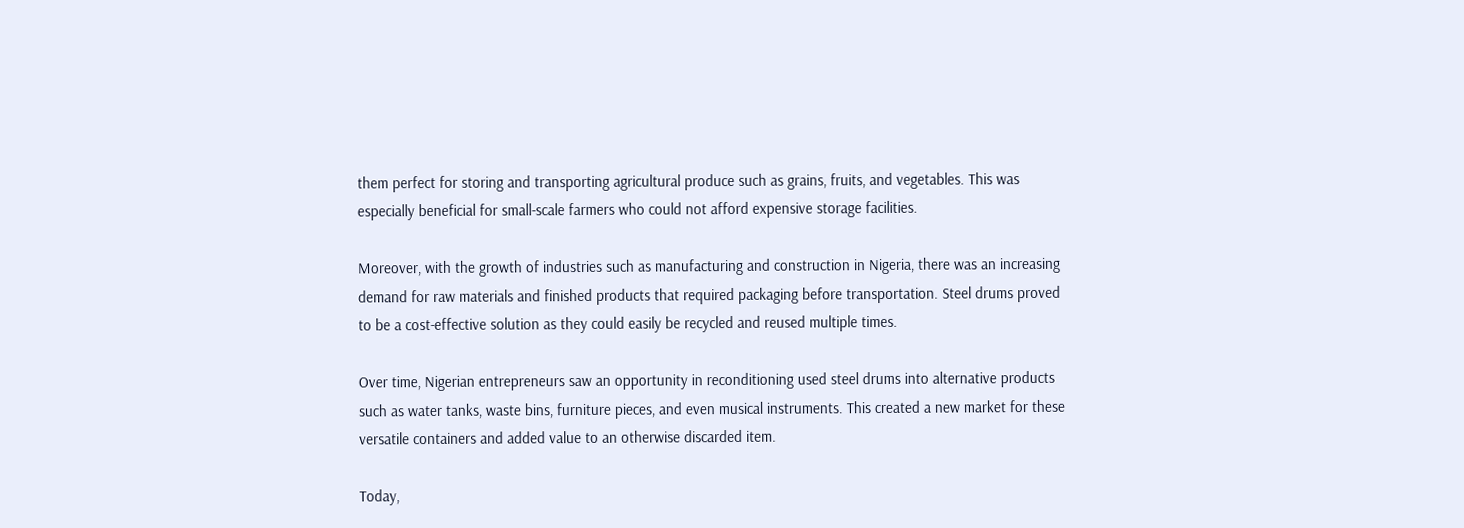them perfect for storing and transporting agricultural produce such as grains, fruits, and vegetables. This was especially beneficial for small-scale farmers who could not afford expensive storage facilities.

Moreover, with the growth of industries such as manufacturing and construction in Nigeria, there was an increasing demand for raw materials and finished products that required packaging before transportation. Steel drums proved to be a cost-effective solution as they could easily be recycled and reused multiple times.

Over time, Nigerian entrepreneurs saw an opportunity in reconditioning used steel drums into alternative products such as water tanks, waste bins, furniture pieces, and even musical instruments. This created a new market for these versatile containers and added value to an otherwise discarded item.

Today,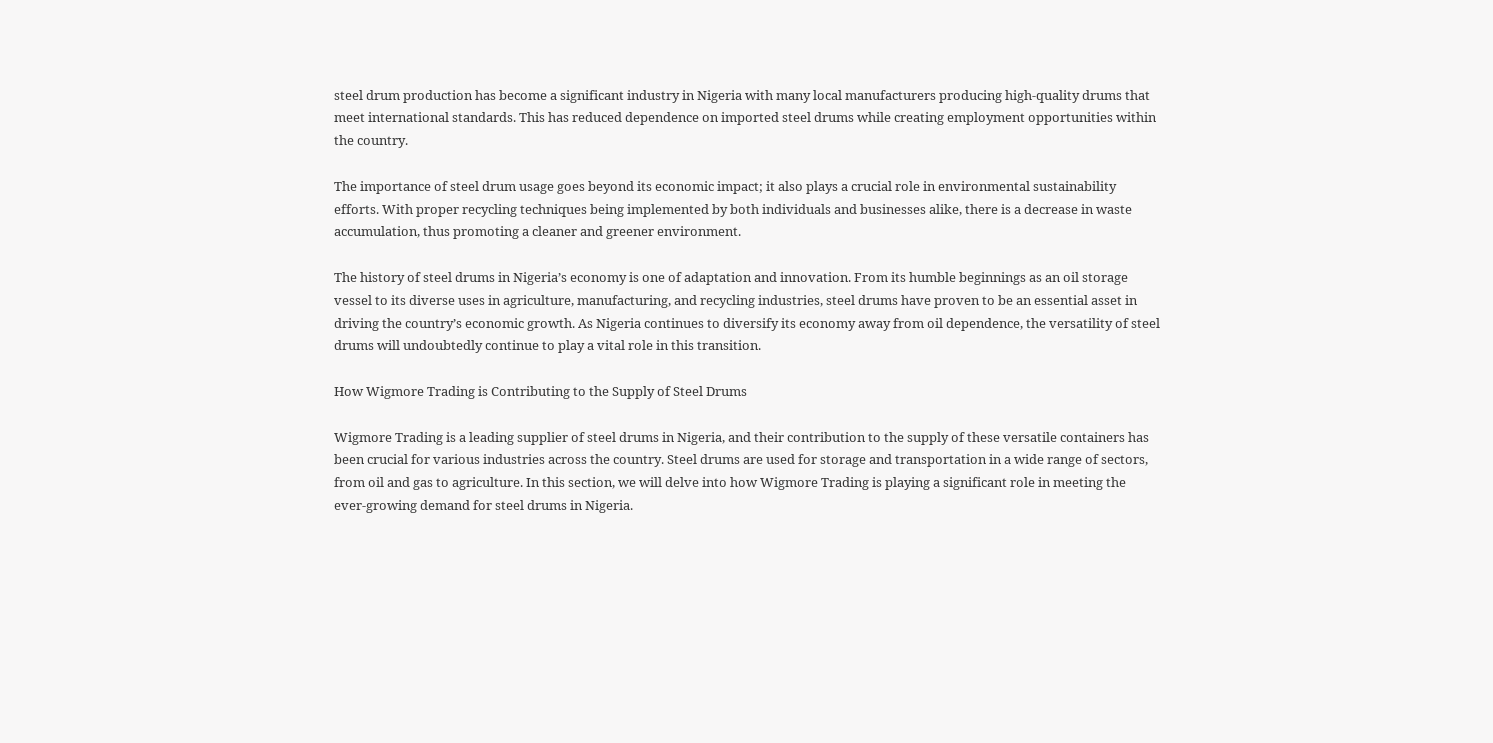steel drum production has become a significant industry in Nigeria with many local manufacturers producing high-quality drums that meet international standards. This has reduced dependence on imported steel drums while creating employment opportunities within the country.

The importance of steel drum usage goes beyond its economic impact; it also plays a crucial role in environmental sustainability efforts. With proper recycling techniques being implemented by both individuals and businesses alike, there is a decrease in waste accumulation, thus promoting a cleaner and greener environment.

The history of steel drums in Nigeria’s economy is one of adaptation and innovation. From its humble beginnings as an oil storage vessel to its diverse uses in agriculture, manufacturing, and recycling industries, steel drums have proven to be an essential asset in driving the country’s economic growth. As Nigeria continues to diversify its economy away from oil dependence, the versatility of steel drums will undoubtedly continue to play a vital role in this transition.

How Wigmore Trading is Contributing to the Supply of Steel Drums

Wigmore Trading is a leading supplier of steel drums in Nigeria, and their contribution to the supply of these versatile containers has been crucial for various industries across the country. Steel drums are used for storage and transportation in a wide range of sectors, from oil and gas to agriculture. In this section, we will delve into how Wigmore Trading is playing a significant role in meeting the ever-growing demand for steel drums in Nigeria.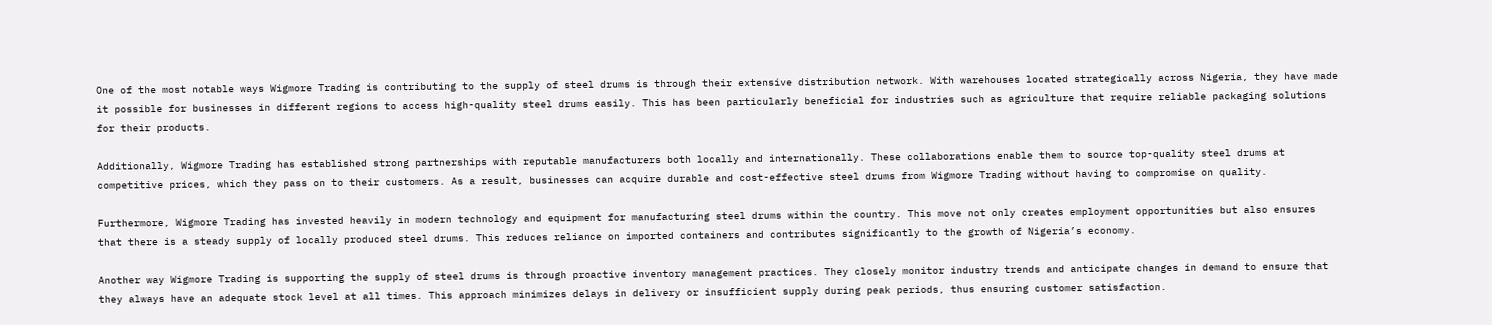One of the most notable ways Wigmore Trading is contributing to the supply of steel drums is through their extensive distribution network. With warehouses located strategically across Nigeria, they have made it possible for businesses in different regions to access high-quality steel drums easily. This has been particularly beneficial for industries such as agriculture that require reliable packaging solutions for their products.

Additionally, Wigmore Trading has established strong partnerships with reputable manufacturers both locally and internationally. These collaborations enable them to source top-quality steel drums at competitive prices, which they pass on to their customers. As a result, businesses can acquire durable and cost-effective steel drums from Wigmore Trading without having to compromise on quality.

Furthermore, Wigmore Trading has invested heavily in modern technology and equipment for manufacturing steel drums within the country. This move not only creates employment opportunities but also ensures that there is a steady supply of locally produced steel drums. This reduces reliance on imported containers and contributes significantly to the growth of Nigeria’s economy.

Another way Wigmore Trading is supporting the supply of steel drums is through proactive inventory management practices. They closely monitor industry trends and anticipate changes in demand to ensure that they always have an adequate stock level at all times. This approach minimizes delays in delivery or insufficient supply during peak periods, thus ensuring customer satisfaction.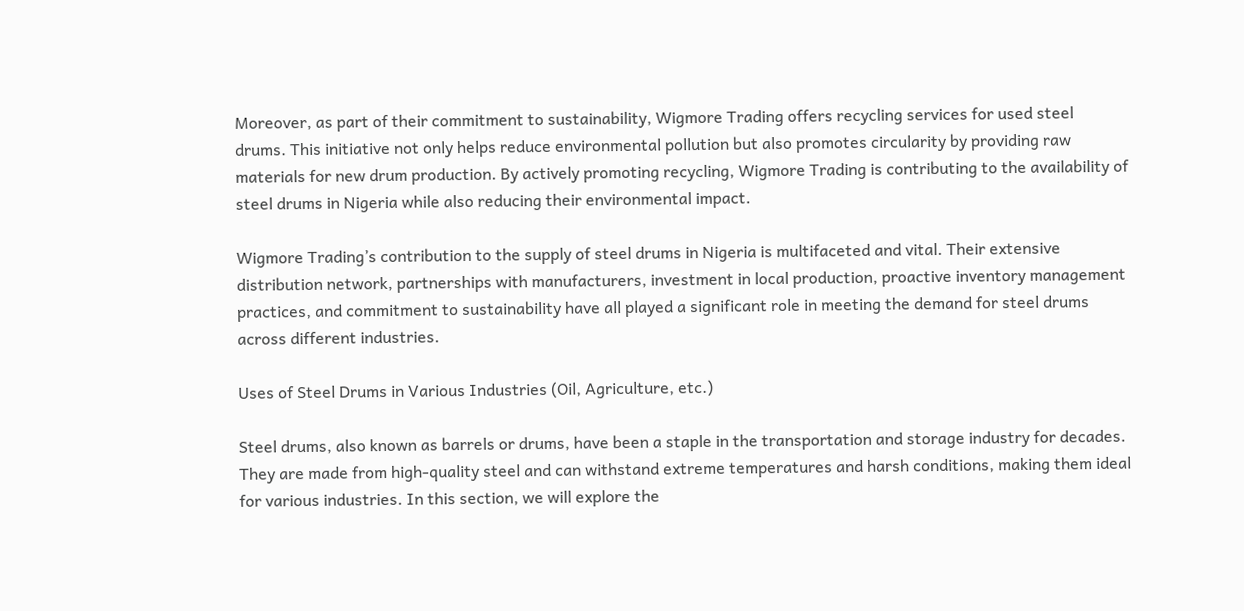Moreover, as part of their commitment to sustainability, Wigmore Trading offers recycling services for used steel drums. This initiative not only helps reduce environmental pollution but also promotes circularity by providing raw materials for new drum production. By actively promoting recycling, Wigmore Trading is contributing to the availability of steel drums in Nigeria while also reducing their environmental impact.

Wigmore Trading’s contribution to the supply of steel drums in Nigeria is multifaceted and vital. Their extensive distribution network, partnerships with manufacturers, investment in local production, proactive inventory management practices, and commitment to sustainability have all played a significant role in meeting the demand for steel drums across different industries.

Uses of Steel Drums in Various Industries (Oil, Agriculture, etc.)

Steel drums, also known as barrels or drums, have been a staple in the transportation and storage industry for decades. They are made from high-quality steel and can withstand extreme temperatures and harsh conditions, making them ideal for various industries. In this section, we will explore the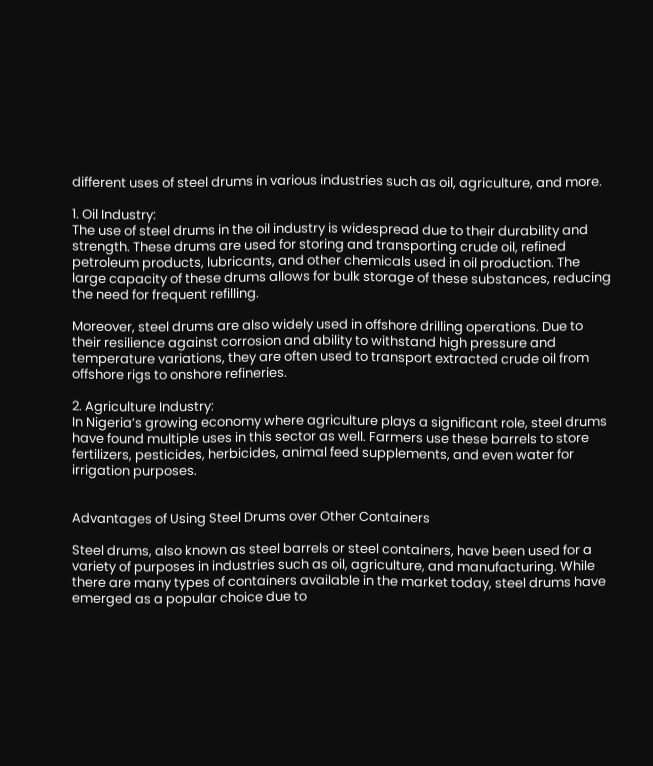different uses of steel drums in various industries such as oil, agriculture, and more.

1. Oil Industry:
The use of steel drums in the oil industry is widespread due to their durability and strength. These drums are used for storing and transporting crude oil, refined petroleum products, lubricants, and other chemicals used in oil production. The large capacity of these drums allows for bulk storage of these substances, reducing the need for frequent refilling.

Moreover, steel drums are also widely used in offshore drilling operations. Due to their resilience against corrosion and ability to withstand high pressure and temperature variations, they are often used to transport extracted crude oil from offshore rigs to onshore refineries.

2. Agriculture Industry:
In Nigeria’s growing economy where agriculture plays a significant role, steel drums have found multiple uses in this sector as well. Farmers use these barrels to store fertilizers, pesticides, herbicides, animal feed supplements, and even water for irrigation purposes.


Advantages of Using Steel Drums over Other Containers

Steel drums, also known as steel barrels or steel containers, have been used for a variety of purposes in industries such as oil, agriculture, and manufacturing. While there are many types of containers available in the market today, steel drums have emerged as a popular choice due to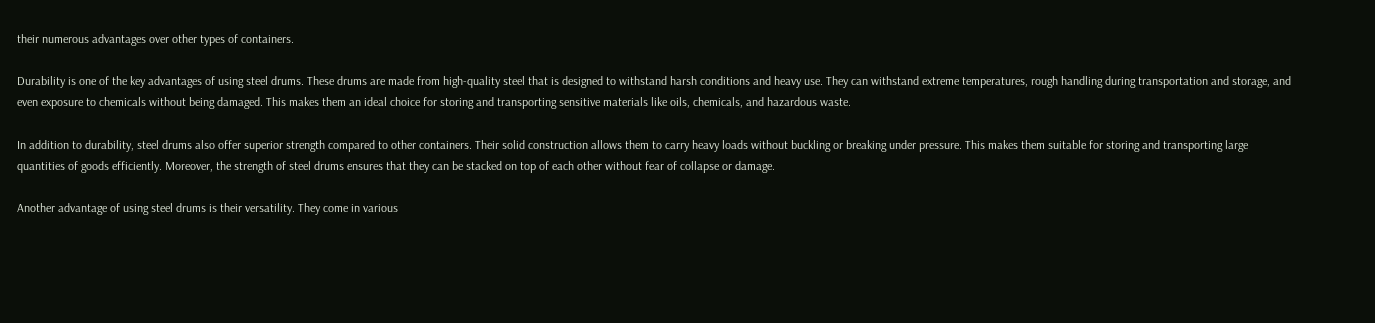their numerous advantages over other types of containers.

Durability is one of the key advantages of using steel drums. These drums are made from high-quality steel that is designed to withstand harsh conditions and heavy use. They can withstand extreme temperatures, rough handling during transportation and storage, and even exposure to chemicals without being damaged. This makes them an ideal choice for storing and transporting sensitive materials like oils, chemicals, and hazardous waste.

In addition to durability, steel drums also offer superior strength compared to other containers. Their solid construction allows them to carry heavy loads without buckling or breaking under pressure. This makes them suitable for storing and transporting large quantities of goods efficiently. Moreover, the strength of steel drums ensures that they can be stacked on top of each other without fear of collapse or damage.

Another advantage of using steel drums is their versatility. They come in various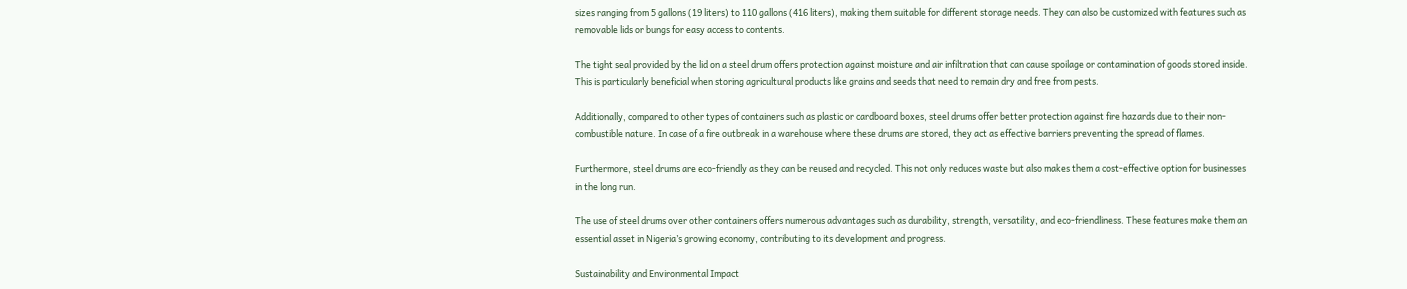sizes ranging from 5 gallons (19 liters) to 110 gallons (416 liters), making them suitable for different storage needs. They can also be customized with features such as removable lids or bungs for easy access to contents.

The tight seal provided by the lid on a steel drum offers protection against moisture and air infiltration that can cause spoilage or contamination of goods stored inside. This is particularly beneficial when storing agricultural products like grains and seeds that need to remain dry and free from pests.

Additionally, compared to other types of containers such as plastic or cardboard boxes, steel drums offer better protection against fire hazards due to their non-combustible nature. In case of a fire outbreak in a warehouse where these drums are stored, they act as effective barriers preventing the spread of flames.

Furthermore, steel drums are eco-friendly as they can be reused and recycled. This not only reduces waste but also makes them a cost-effective option for businesses in the long run.

The use of steel drums over other containers offers numerous advantages such as durability, strength, versatility, and eco-friendliness. These features make them an essential asset in Nigeria’s growing economy, contributing to its development and progress.

Sustainability and Environmental Impact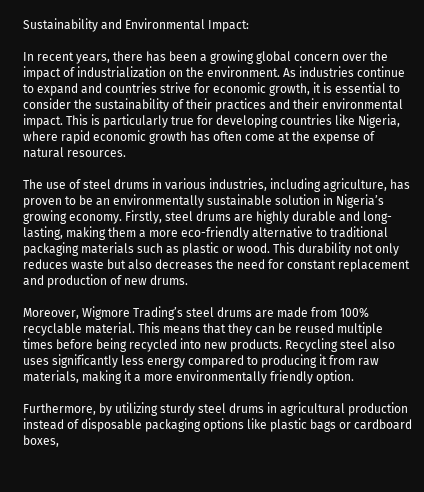Sustainability and Environmental Impact:

In recent years, there has been a growing global concern over the impact of industrialization on the environment. As industries continue to expand and countries strive for economic growth, it is essential to consider the sustainability of their practices and their environmental impact. This is particularly true for developing countries like Nigeria, where rapid economic growth has often come at the expense of natural resources.

The use of steel drums in various industries, including agriculture, has proven to be an environmentally sustainable solution in Nigeria’s growing economy. Firstly, steel drums are highly durable and long-lasting, making them a more eco-friendly alternative to traditional packaging materials such as plastic or wood. This durability not only reduces waste but also decreases the need for constant replacement and production of new drums.

Moreover, Wigmore Trading’s steel drums are made from 100% recyclable material. This means that they can be reused multiple times before being recycled into new products. Recycling steel also uses significantly less energy compared to producing it from raw materials, making it a more environmentally friendly option.

Furthermore, by utilizing sturdy steel drums in agricultural production instead of disposable packaging options like plastic bags or cardboard boxes,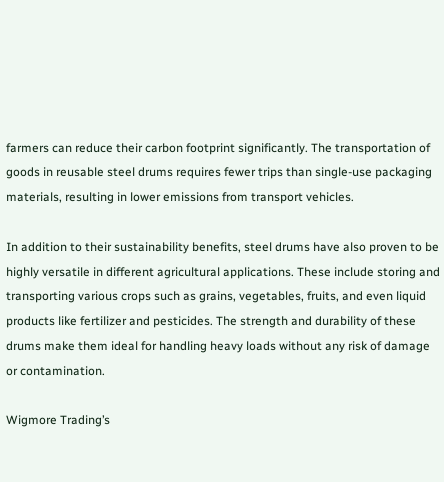farmers can reduce their carbon footprint significantly. The transportation of goods in reusable steel drums requires fewer trips than single-use packaging materials, resulting in lower emissions from transport vehicles.

In addition to their sustainability benefits, steel drums have also proven to be highly versatile in different agricultural applications. These include storing and transporting various crops such as grains, vegetables, fruits, and even liquid products like fertilizer and pesticides. The strength and durability of these drums make them ideal for handling heavy loads without any risk of damage or contamination.

Wigmore Trading’s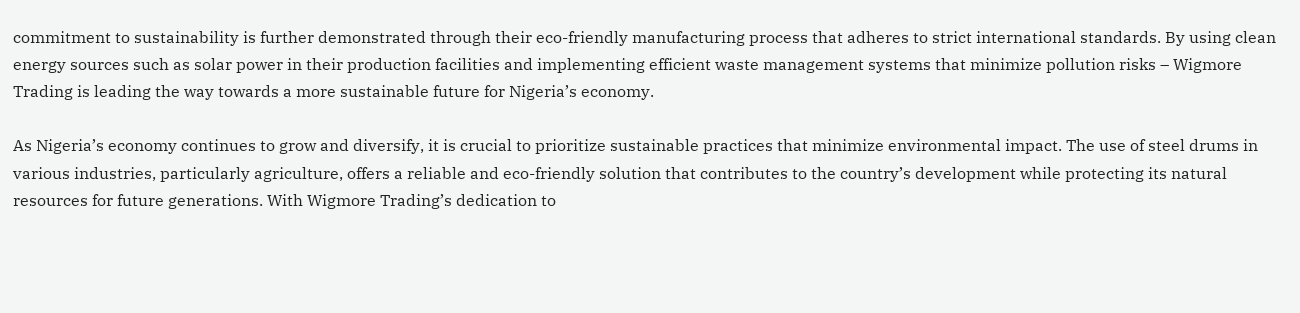commitment to sustainability is further demonstrated through their eco-friendly manufacturing process that adheres to strict international standards. By using clean energy sources such as solar power in their production facilities and implementing efficient waste management systems that minimize pollution risks – Wigmore Trading is leading the way towards a more sustainable future for Nigeria’s economy.

As Nigeria’s economy continues to grow and diversify, it is crucial to prioritize sustainable practices that minimize environmental impact. The use of steel drums in various industries, particularly agriculture, offers a reliable and eco-friendly solution that contributes to the country’s development while protecting its natural resources for future generations. With Wigmore Trading’s dedication to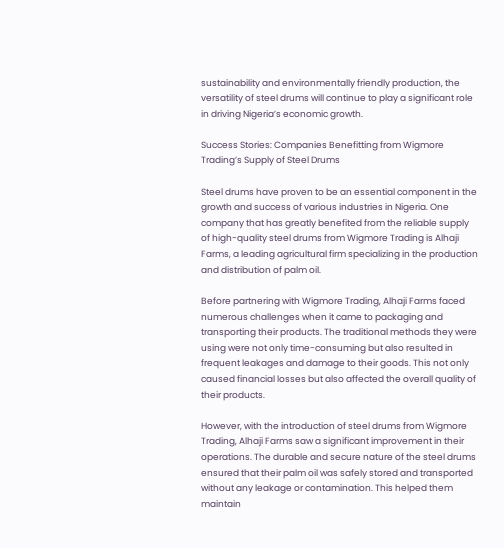sustainability and environmentally friendly production, the versatility of steel drums will continue to play a significant role in driving Nigeria’s economic growth.

Success Stories: Companies Benefitting from Wigmore Trading’s Supply of Steel Drums

Steel drums have proven to be an essential component in the growth and success of various industries in Nigeria. One company that has greatly benefited from the reliable supply of high-quality steel drums from Wigmore Trading is Alhaji Farms, a leading agricultural firm specializing in the production and distribution of palm oil.

Before partnering with Wigmore Trading, Alhaji Farms faced numerous challenges when it came to packaging and transporting their products. The traditional methods they were using were not only time-consuming but also resulted in frequent leakages and damage to their goods. This not only caused financial losses but also affected the overall quality of their products.

However, with the introduction of steel drums from Wigmore Trading, Alhaji Farms saw a significant improvement in their operations. The durable and secure nature of the steel drums ensured that their palm oil was safely stored and transported without any leakage or contamination. This helped them maintain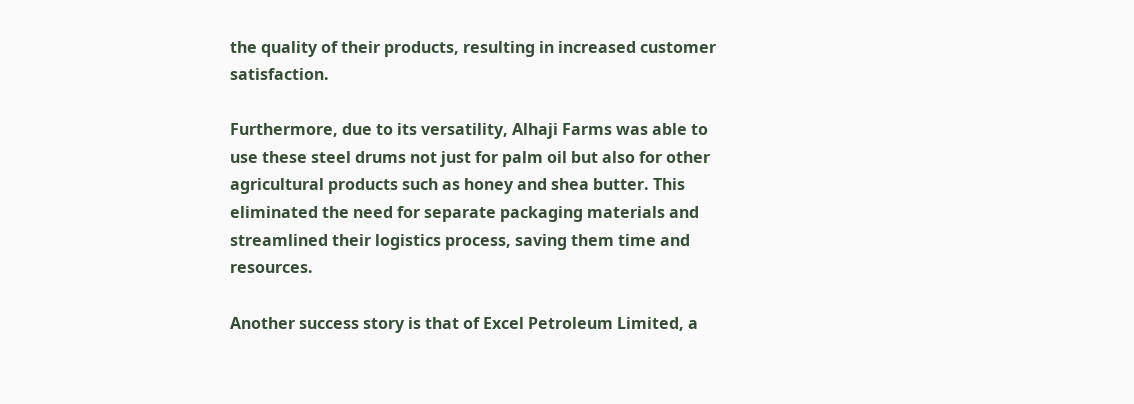the quality of their products, resulting in increased customer satisfaction.

Furthermore, due to its versatility, Alhaji Farms was able to use these steel drums not just for palm oil but also for other agricultural products such as honey and shea butter. This eliminated the need for separate packaging materials and streamlined their logistics process, saving them time and resources.

Another success story is that of Excel Petroleum Limited, a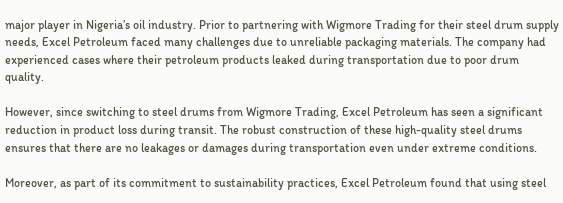major player in Nigeria’s oil industry. Prior to partnering with Wigmore Trading for their steel drum supply needs, Excel Petroleum faced many challenges due to unreliable packaging materials. The company had experienced cases where their petroleum products leaked during transportation due to poor drum quality.

However, since switching to steel drums from Wigmore Trading, Excel Petroleum has seen a significant reduction in product loss during transit. The robust construction of these high-quality steel drums ensures that there are no leakages or damages during transportation even under extreme conditions.

Moreover, as part of its commitment to sustainability practices, Excel Petroleum found that using steel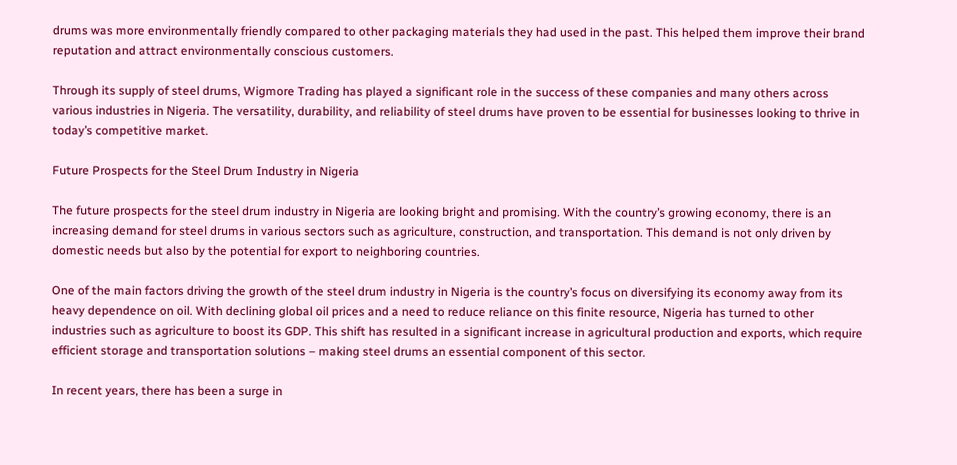drums was more environmentally friendly compared to other packaging materials they had used in the past. This helped them improve their brand reputation and attract environmentally conscious customers.

Through its supply of steel drums, Wigmore Trading has played a significant role in the success of these companies and many others across various industries in Nigeria. The versatility, durability, and reliability of steel drums have proven to be essential for businesses looking to thrive in today’s competitive market.

Future Prospects for the Steel Drum Industry in Nigeria

The future prospects for the steel drum industry in Nigeria are looking bright and promising. With the country’s growing economy, there is an increasing demand for steel drums in various sectors such as agriculture, construction, and transportation. This demand is not only driven by domestic needs but also by the potential for export to neighboring countries.

One of the main factors driving the growth of the steel drum industry in Nigeria is the country’s focus on diversifying its economy away from its heavy dependence on oil. With declining global oil prices and a need to reduce reliance on this finite resource, Nigeria has turned to other industries such as agriculture to boost its GDP. This shift has resulted in a significant increase in agricultural production and exports, which require efficient storage and transportation solutions – making steel drums an essential component of this sector.

In recent years, there has been a surge in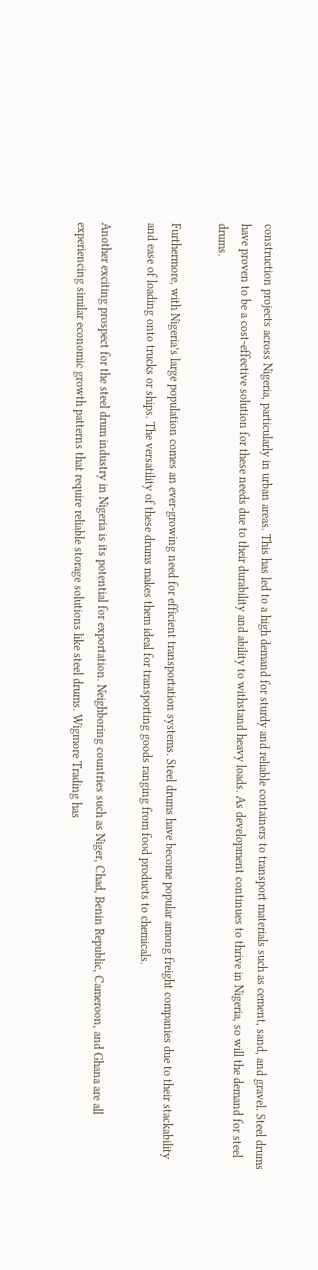construction projects across Nigeria, particularly in urban areas. This has led to a high demand for sturdy and reliable containers to transport materials such as cement, sand, and gravel. Steel drums have proven to be a cost-effective solution for these needs due to their durability and ability to withstand heavy loads. As development continues to thrive in Nigeria, so will the demand for steel drums.

Furthermore, with Nigeria’s large population comes an ever-growing need for efficient transportation systems. Steel drums have become popular among freight companies due to their stackability and ease of loading onto trucks or ships. The versatility of these drums makes them ideal for transporting goods ranging from food products to chemicals.

Another exciting prospect for the steel drum industry in Nigeria is its potential for exportation. Neighboring countries such as Niger, Chad, Benin Republic, Cameroon, and Ghana are all experiencing similar economic growth patterns that require reliable storage solutions like steel drums. Wigmore Trading has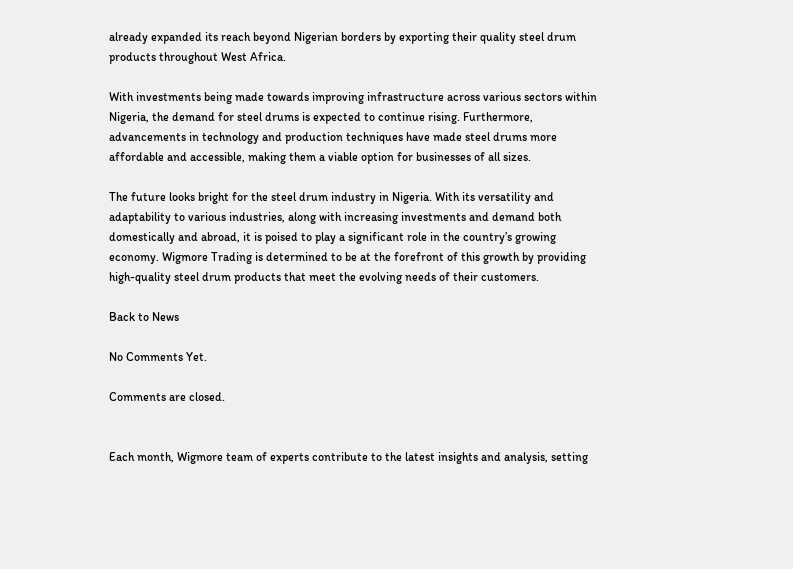already expanded its reach beyond Nigerian borders by exporting their quality steel drum products throughout West Africa.

With investments being made towards improving infrastructure across various sectors within Nigeria, the demand for steel drums is expected to continue rising. Furthermore, advancements in technology and production techniques have made steel drums more affordable and accessible, making them a viable option for businesses of all sizes.

The future looks bright for the steel drum industry in Nigeria. With its versatility and adaptability to various industries, along with increasing investments and demand both domestically and abroad, it is poised to play a significant role in the country’s growing economy. Wigmore Trading is determined to be at the forefront of this growth by providing high-quality steel drum products that meet the evolving needs of their customers.

Back to News

No Comments Yet.

Comments are closed.


Each month, Wigmore team of experts contribute to the latest insights and analysis, setting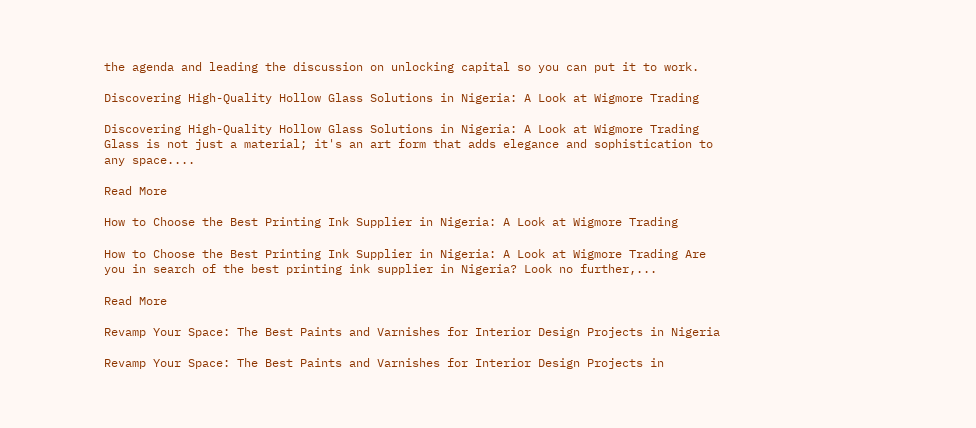the agenda and leading the discussion on unlocking capital so you can put it to work.

Discovering High-Quality Hollow Glass Solutions in Nigeria: A Look at Wigmore Trading

Discovering High-Quality Hollow Glass Solutions in Nigeria: A Look at Wigmore Trading Glass is not just a material; it's an art form that adds elegance and sophistication to any space....

Read More

How to Choose the Best Printing Ink Supplier in Nigeria: A Look at Wigmore Trading

How to Choose the Best Printing Ink Supplier in Nigeria: A Look at Wigmore Trading Are you in search of the best printing ink supplier in Nigeria? Look no further,...

Read More

Revamp Your Space: The Best Paints and Varnishes for Interior Design Projects in Nigeria

Revamp Your Space: The Best Paints and Varnishes for Interior Design Projects in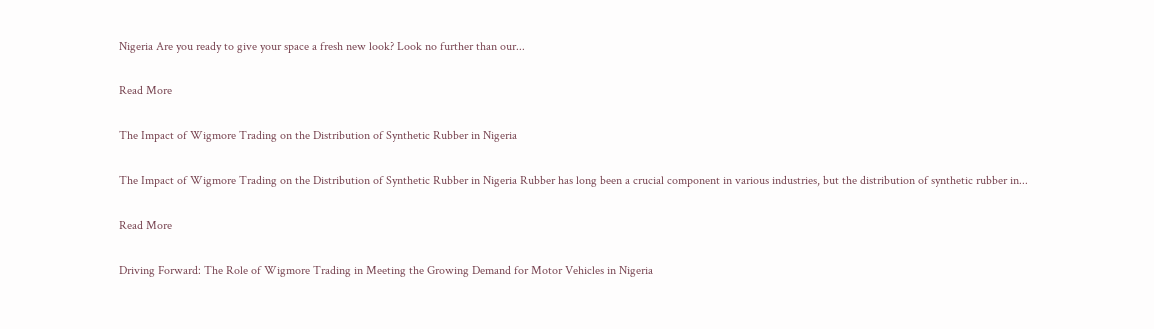Nigeria Are you ready to give your space a fresh new look? Look no further than our...

Read More

The Impact of Wigmore Trading on the Distribution of Synthetic Rubber in Nigeria

The Impact of Wigmore Trading on the Distribution of Synthetic Rubber in Nigeria Rubber has long been a crucial component in various industries, but the distribution of synthetic rubber in...

Read More

Driving Forward: The Role of Wigmore Trading in Meeting the Growing Demand for Motor Vehicles in Nigeria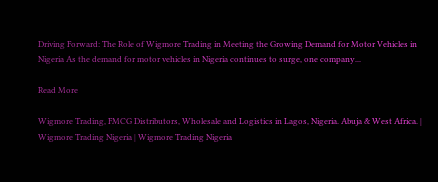Driving Forward: The Role of Wigmore Trading in Meeting the Growing Demand for Motor Vehicles in Nigeria As the demand for motor vehicles in Nigeria continues to surge, one company...

Read More

Wigmore Trading, FMCG Distributors, Wholesale and Logistics in Lagos, Nigeria. Abuja & West Africa. | Wigmore Trading Nigeria | Wigmore Trading Nigeria